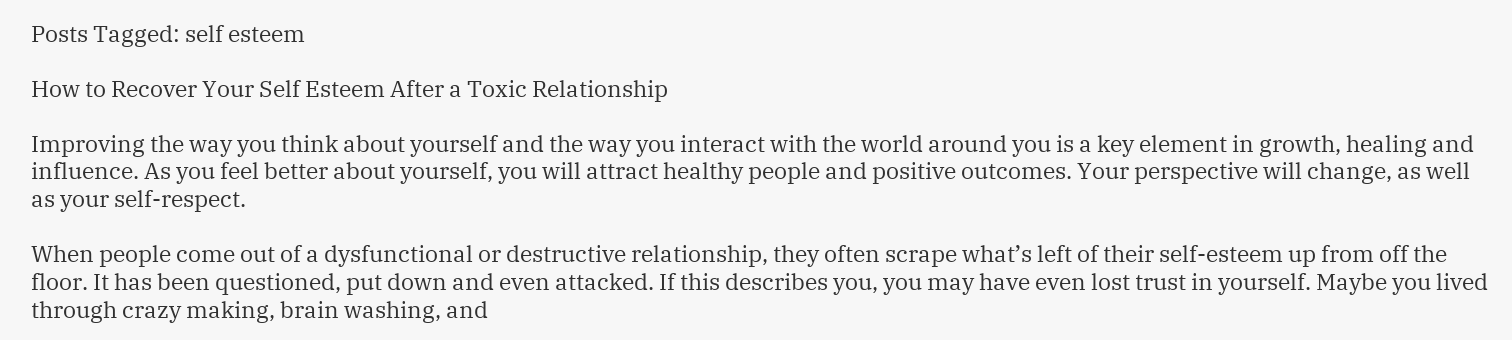Posts Tagged: self esteem

How to Recover Your Self Esteem After a Toxic Relationship

Improving the way you think about yourself and the way you interact with the world around you is a key element in growth, healing and influence. As you feel better about yourself, you will attract healthy people and positive outcomes. Your perspective will change, as well as your self-respect.

When people come out of a dysfunctional or destructive relationship, they often scrape what’s left of their self-esteem up from off the floor. It has been questioned, put down and even attacked. If this describes you, you may have even lost trust in yourself. Maybe you lived through crazy making, brain washing, and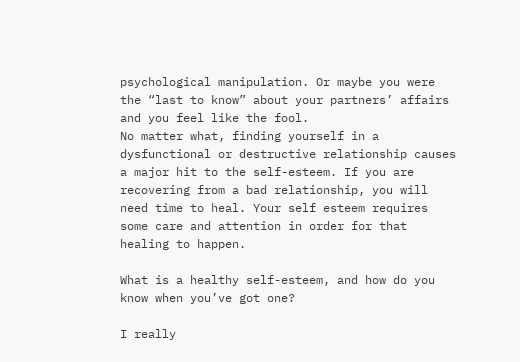psychological manipulation. Or maybe you were the “last to know” about your partners’ affairs and you feel like the fool.
No matter what, finding yourself in a dysfunctional or destructive relationship causes a major hit to the self-esteem. If you are recovering from a bad relationship, you will need time to heal. Your self esteem requires some care and attention in order for that healing to happen.

What is a healthy self-esteem, and how do you know when you’ve got one?

I really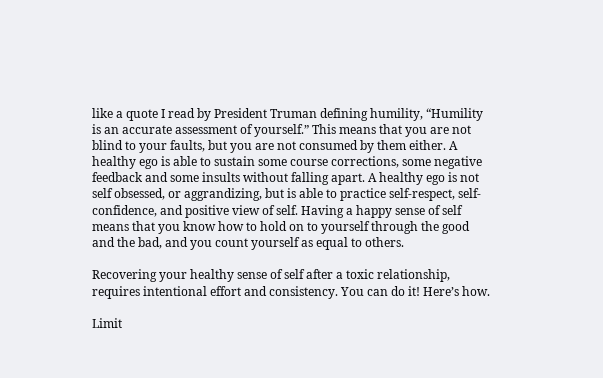like a quote I read by President Truman defining humility, “Humility is an accurate assessment of yourself.” This means that you are not blind to your faults, but you are not consumed by them either. A healthy ego is able to sustain some course corrections, some negative feedback and some insults without falling apart. A healthy ego is not self obsessed, or aggrandizing, but is able to practice self-respect, self- confidence, and positive view of self. Having a happy sense of self means that you know how to hold on to yourself through the good and the bad, and you count yourself as equal to others.

Recovering your healthy sense of self after a toxic relationship, requires intentional effort and consistency. You can do it! Here’s how.

Limit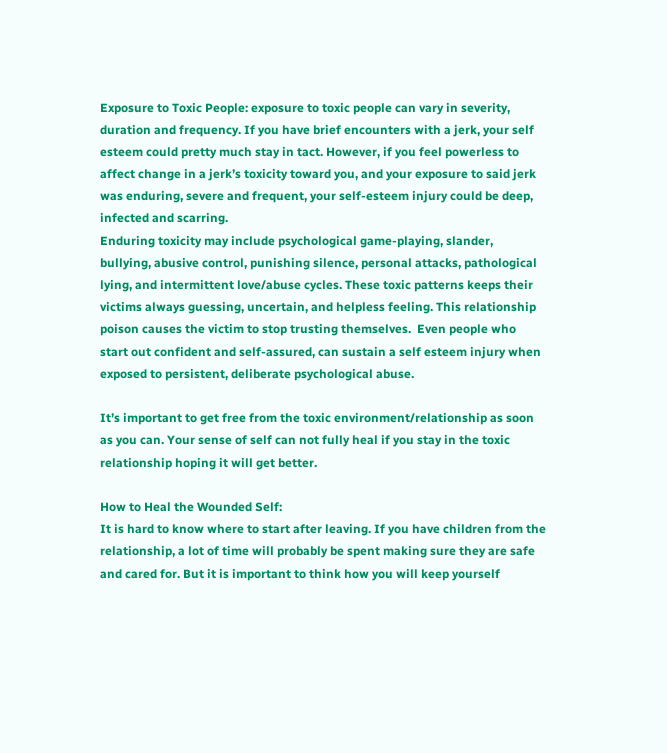Exposure to Toxic People: exposure to toxic people can vary in severity, duration and frequency. If you have brief encounters with a jerk, your self esteem could pretty much stay in tact. However, if you feel powerless to affect change in a jerk’s toxicity toward you, and your exposure to said jerk was enduring, severe and frequent, your self-esteem injury could be deep, infected and scarring.
Enduring toxicity may include psychological game-playing, slander, bullying, abusive control, punishing silence, personal attacks, pathological lying, and intermittent love/abuse cycles. These toxic patterns keeps their victims always guessing, uncertain, and helpless feeling. This relationship poison causes the victim to stop trusting themselves.  Even people who start out confident and self-assured, can sustain a self esteem injury when exposed to persistent, deliberate psychological abuse.

It’s important to get free from the toxic environment/relationship as soon as you can. Your sense of self can not fully heal if you stay in the toxic relationship hoping it will get better.

How to Heal the Wounded Self:
It is hard to know where to start after leaving. If you have children from the relationship, a lot of time will probably be spent making sure they are safe and cared for. But it is important to think how you will keep yourself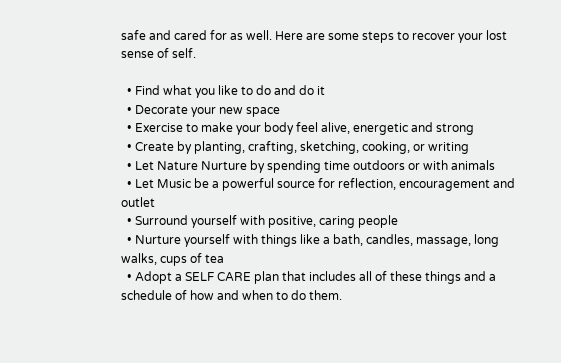safe and cared for as well. Here are some steps to recover your lost sense of self.

  • Find what you like to do and do it
  • Decorate your new space
  • Exercise to make your body feel alive, energetic and strong
  • Create by planting, crafting, sketching, cooking, or writing
  • Let Nature Nurture by spending time outdoors or with animals
  • Let Music be a powerful source for reflection, encouragement and outlet
  • Surround yourself with positive, caring people
  • Nurture yourself with things like a bath, candles, massage, long walks, cups of tea
  • Adopt a SELF CARE plan that includes all of these things and a schedule of how and when to do them.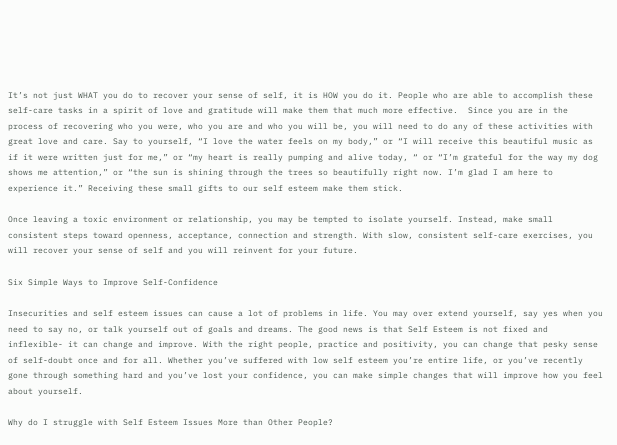It’s not just WHAT you do to recover your sense of self, it is HOW you do it. People who are able to accomplish these self-care tasks in a spirit of love and gratitude will make them that much more effective.  Since you are in the process of recovering who you were, who you are and who you will be, you will need to do any of these activities with great love and care. Say to yourself, “I love the water feels on my body,” or “I will receive this beautiful music as if it were written just for me,” or “my heart is really pumping and alive today, “ or “I’m grateful for the way my dog shows me attention,” or “the sun is shining through the trees so beautifully right now. I’m glad I am here to experience it.” Receiving these small gifts to our self esteem make them stick.

Once leaving a toxic environment or relationship, you may be tempted to isolate yourself. Instead, make small consistent steps toward openness, acceptance, connection and strength. With slow, consistent self-care exercises, you will recover your sense of self and you will reinvent for your future.

Six Simple Ways to Improve Self-Confidence

Insecurities and self esteem issues can cause a lot of problems in life. You may over extend yourself, say yes when you need to say no, or talk yourself out of goals and dreams. The good news is that Self Esteem is not fixed and inflexible- it can change and improve. With the right people, practice and positivity, you can change that pesky sense of self-doubt once and for all. Whether you’ve suffered with low self esteem you’re entire life, or you’ve recently gone through something hard and you’ve lost your confidence, you can make simple changes that will improve how you feel about yourself.

Why do I struggle with Self Esteem Issues More than Other People?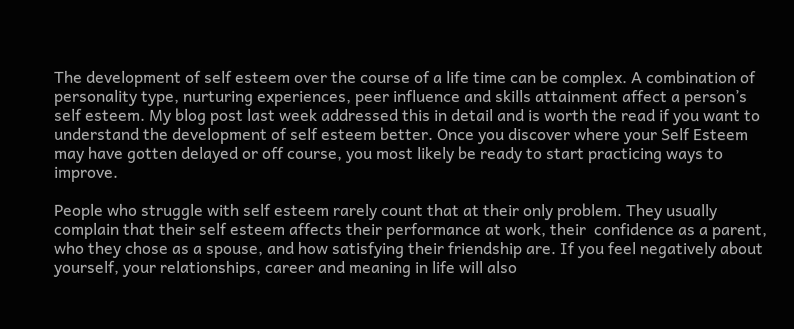The development of self esteem over the course of a life time can be complex. A combination of personality type, nurturing experiences, peer influence and skills attainment affect a person’s self esteem. My blog post last week addressed this in detail and is worth the read if you want to understand the development of self esteem better. Once you discover where your Self Esteem may have gotten delayed or off course, you most likely be ready to start practicing ways to improve.

People who struggle with self esteem rarely count that at their only problem. They usually complain that their self esteem affects their performance at work, their  confidence as a parent, who they chose as a spouse, and how satisfying their friendship are. If you feel negatively about yourself, your relationships, career and meaning in life will also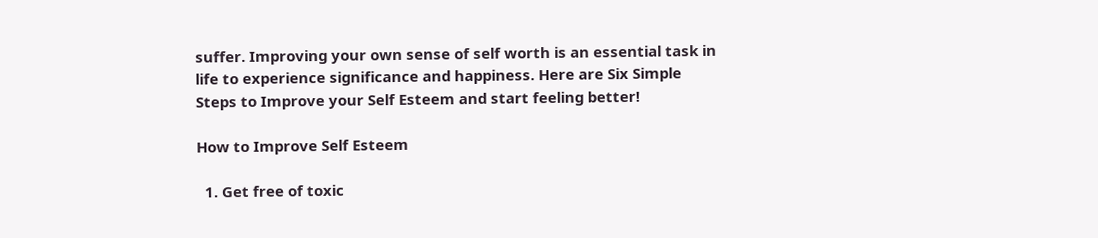suffer. Improving your own sense of self worth is an essential task in life to experience significance and happiness. Here are Six Simple Steps to Improve your Self Esteem and start feeling better!

How to Improve Self Esteem

  1. Get free of toxic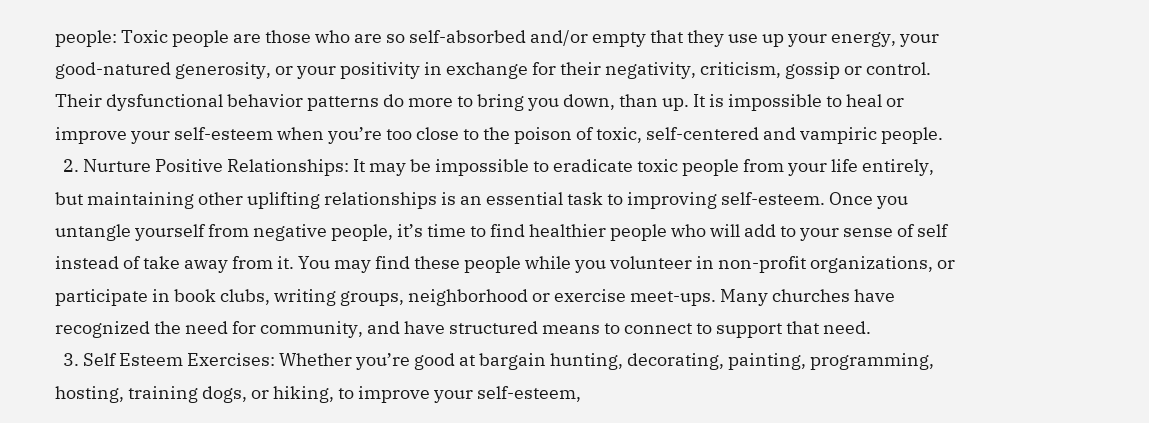people: Toxic people are those who are so self-absorbed and/or empty that they use up your energy, your good-natured generosity, or your positivity in exchange for their negativity, criticism, gossip or control. Their dysfunctional behavior patterns do more to bring you down, than up. It is impossible to heal or improve your self-esteem when you’re too close to the poison of toxic, self-centered and vampiric people.
  2. Nurture Positive Relationships: It may be impossible to eradicate toxic people from your life entirely, but maintaining other uplifting relationships is an essential task to improving self-esteem. Once you untangle yourself from negative people, it’s time to find healthier people who will add to your sense of self instead of take away from it. You may find these people while you volunteer in non-profit organizations, or participate in book clubs, writing groups, neighborhood or exercise meet-ups. Many churches have recognized the need for community, and have structured means to connect to support that need.
  3. Self Esteem Exercises: Whether you’re good at bargain hunting, decorating, painting, programming, hosting, training dogs, or hiking, to improve your self-esteem,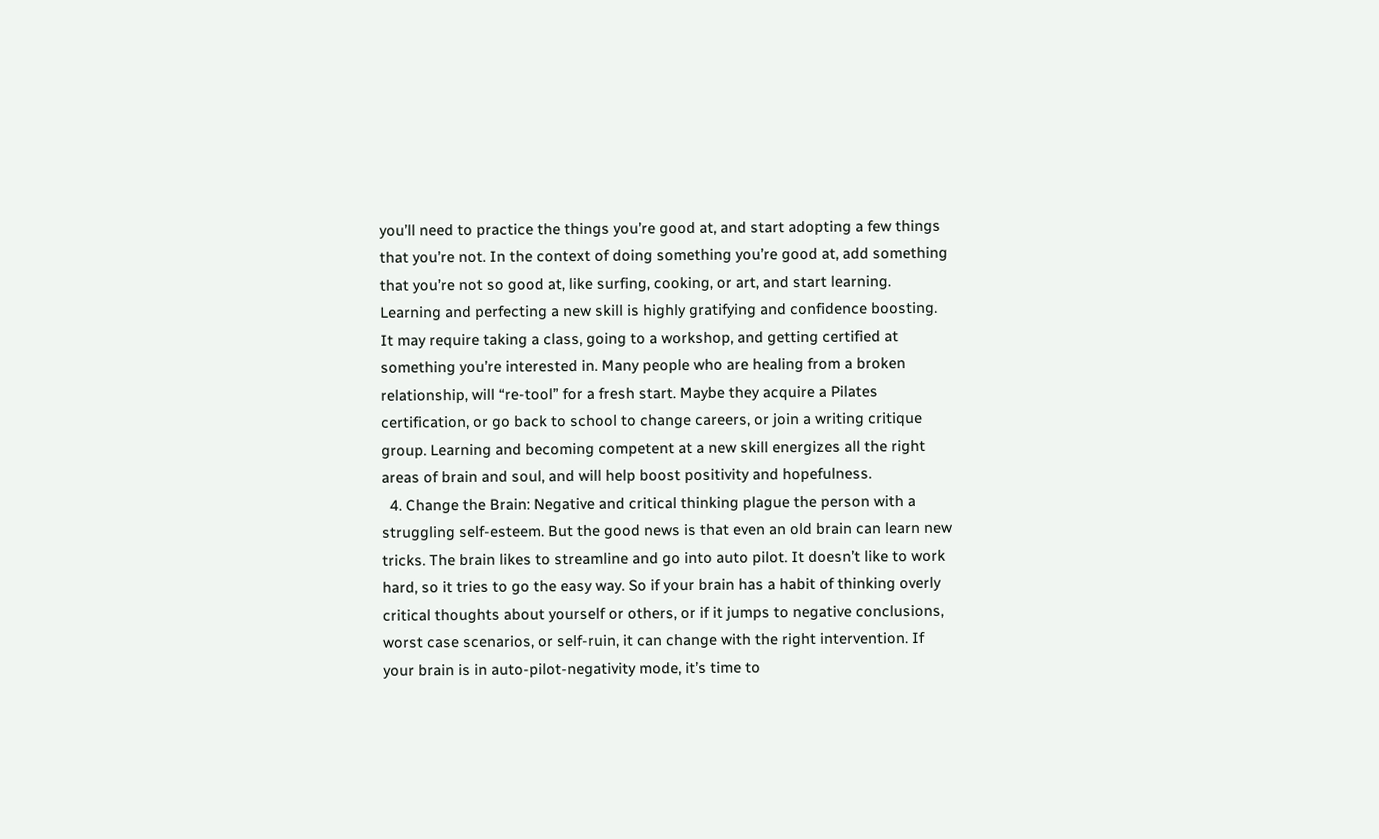you’ll need to practice the things you’re good at, and start adopting a few things that you’re not. In the context of doing something you’re good at, add something that you’re not so good at, like surfing, cooking, or art, and start learning. Learning and perfecting a new skill is highly gratifying and confidence boosting. It may require taking a class, going to a workshop, and getting certified at something you’re interested in. Many people who are healing from a broken relationship, will “re-tool” for a fresh start. Maybe they acquire a Pilates certification, or go back to school to change careers, or join a writing critique group. Learning and becoming competent at a new skill energizes all the right areas of brain and soul, and will help boost positivity and hopefulness.
  4. Change the Brain: Negative and critical thinking plague the person with a struggling self-esteem. But the good news is that even an old brain can learn new tricks. The brain likes to streamline and go into auto pilot. It doesn’t like to work hard, so it tries to go the easy way. So if your brain has a habit of thinking overly critical thoughts about yourself or others, or if it jumps to negative conclusions, worst case scenarios, or self-ruin, it can change with the right intervention. If your brain is in auto-pilot-negativity mode, it’s time to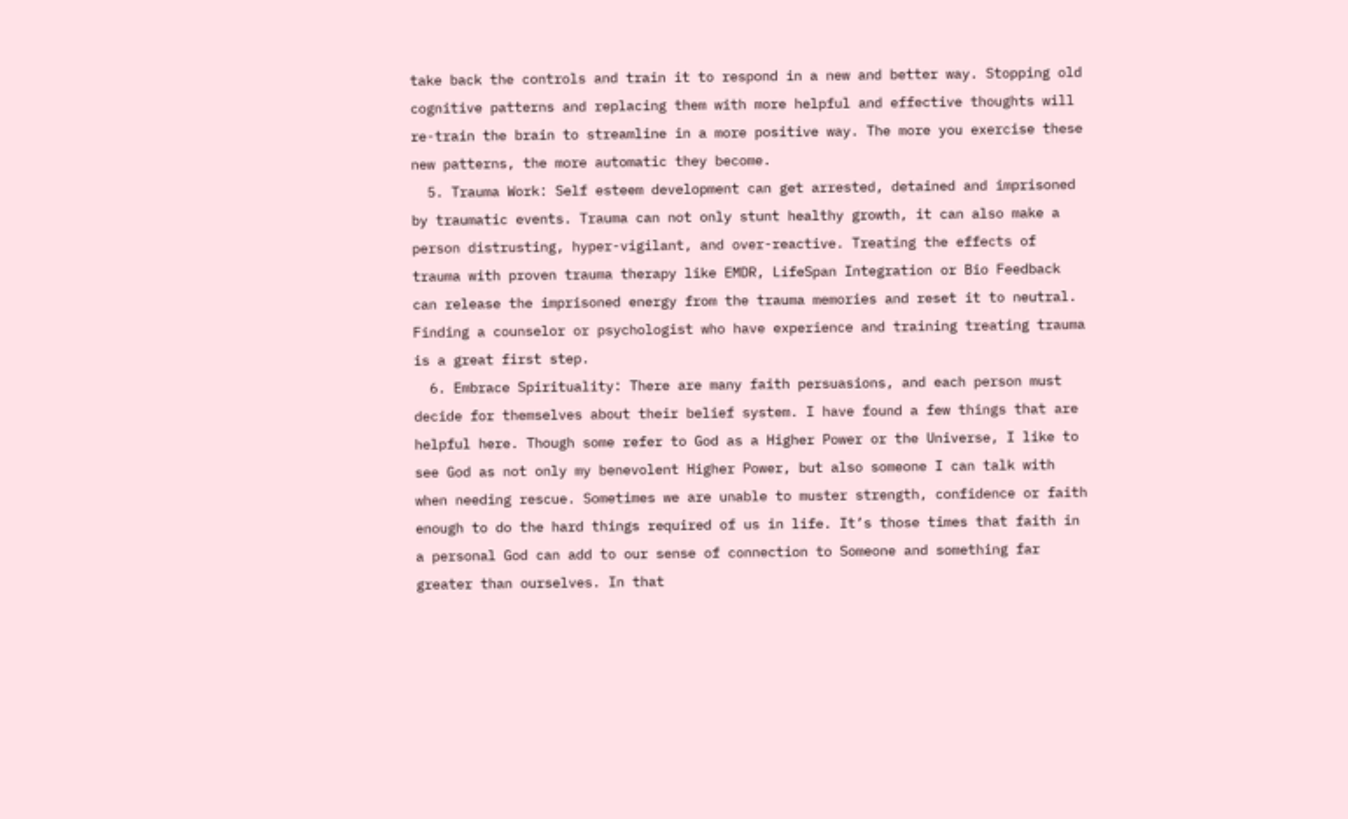take back the controls and train it to respond in a new and better way. Stopping old cognitive patterns and replacing them with more helpful and effective thoughts will re-train the brain to streamline in a more positive way. The more you exercise these new patterns, the more automatic they become.
  5. Trauma Work: Self esteem development can get arrested, detained and imprisoned by traumatic events. Trauma can not only stunt healthy growth, it can also make a person distrusting, hyper-vigilant, and over-reactive. Treating the effects of trauma with proven trauma therapy like EMDR, LifeSpan Integration or Bio Feedback can release the imprisoned energy from the trauma memories and reset it to neutral. Finding a counselor or psychologist who have experience and training treating trauma is a great first step.
  6. Embrace Spirituality: There are many faith persuasions, and each person must decide for themselves about their belief system. I have found a few things that are helpful here. Though some refer to God as a Higher Power or the Universe, I like to see God as not only my benevolent Higher Power, but also someone I can talk with when needing rescue. Sometimes we are unable to muster strength, confidence or faith enough to do the hard things required of us in life. It’s those times that faith in a personal God can add to our sense of connection to Someone and something far greater than ourselves. In that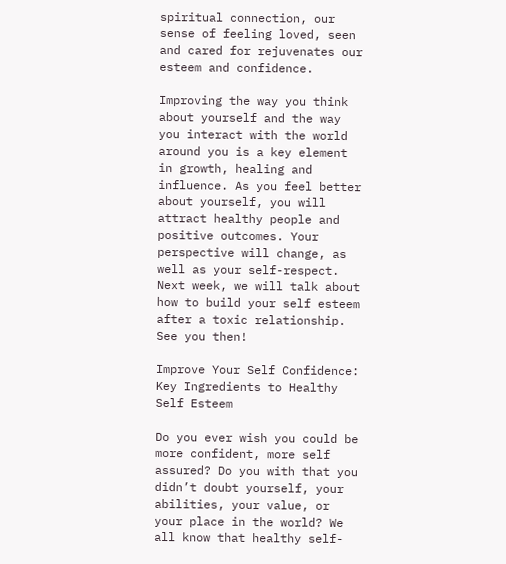spiritual connection, our sense of feeling loved, seen and cared for rejuvenates our esteem and confidence.

Improving the way you think about yourself and the way you interact with the world around you is a key element in growth, healing and influence. As you feel better about yourself, you will attract healthy people and positive outcomes. Your perspective will change, as well as your self-respect. Next week, we will talk about how to build your self esteem after a toxic relationship. See you then!

Improve Your Self Confidence: Key Ingredients to Healthy Self Esteem

Do you ever wish you could be more confident, more self assured? Do you with that you didn’t doubt yourself, your abilities, your value, or your place in the world? We all know that healthy self-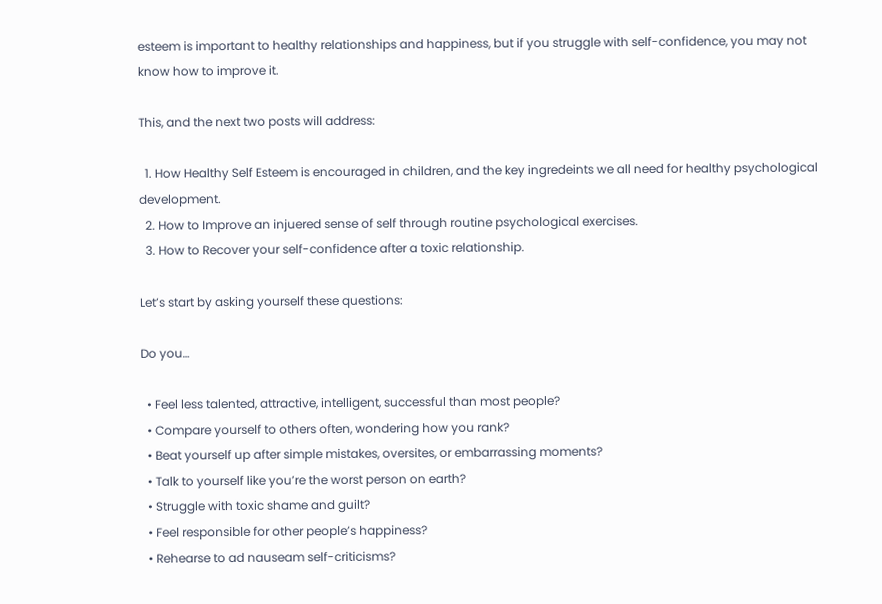esteem is important to healthy relationships and happiness, but if you struggle with self-confidence, you may not know how to improve it.

This, and the next two posts will address:

  1. How Healthy Self Esteem is encouraged in children, and the key ingredeints we all need for healthy psychological development.
  2. How to Improve an injuered sense of self through routine psychological exercises.
  3. How to Recover your self-confidence after a toxic relationship.

Let’s start by asking yourself these questions:

Do you…

  • Feel less talented, attractive, intelligent, successful than most people?
  • Compare yourself to others often, wondering how you rank?
  • Beat yourself up after simple mistakes, oversites, or embarrassing moments?
  • Talk to yourself like you’re the worst person on earth?
  • Struggle with toxic shame and guilt?
  • Feel responsible for other people’s happiness?
  • Rehearse to ad nauseam self-criticisms?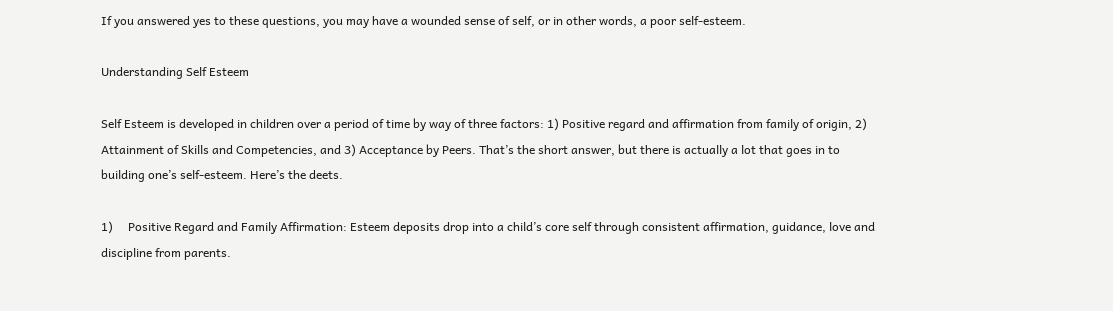If you answered yes to these questions, you may have a wounded sense of self, or in other words, a poor self-esteem.

Understanding Self Esteem

Self Esteem is developed in children over a period of time by way of three factors: 1) Positive regard and affirmation from family of origin, 2) Attainment of Skills and Competencies, and 3) Acceptance by Peers. That’s the short answer, but there is actually a lot that goes in to building one’s self-esteem. Here’s the deets.

1)     Positive Regard and Family Affirmation: Esteem deposits drop into a child’s core self through consistent affirmation, guidance, love and discipline from parents.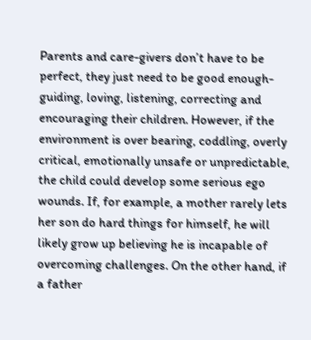Parents and care-givers don’t have to be perfect, they just need to be good enough- guiding, loving, listening, correcting and encouraging their children. However, if the environment is over bearing, coddling, overly critical, emotionally unsafe or unpredictable, the child could develop some serious ego wounds. If, for example, a mother rarely lets her son do hard things for himself, he will likely grow up believing he is incapable of overcoming challenges. On the other hand, if a father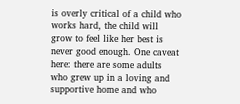is overly critical of a child who works hard, the child will grow to feel like her best is never good enough. One caveat here: there are some adults who grew up in a loving and supportive home and who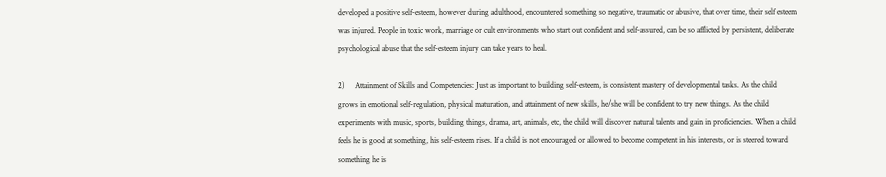developed a positive self-esteem, however during adulthood, encountered something so negative, traumatic or abusive, that over time, their self esteem was injured. People in toxic work, marriage or cult environments who start out confident and self-assured, can be so afflicted by persistent, deliberate psychological abuse that the self-esteem injury can take years to heal.

2)     Attainment of Skills and Competencies: Just as important to building self-esteem, is consistent mastery of developmental tasks. As the child grows in emotional self-regulation, physical maturation, and attainment of new skills, he/she will be confident to try new things. As the child experiments with music, sports, building things, drama, art, animals, etc, the child will discover natural talents and gain in proficiencies. When a child feels he is good at something, his self-esteem rises. If a child is not encouraged or allowed to become competent in his interests, or is steered toward something he is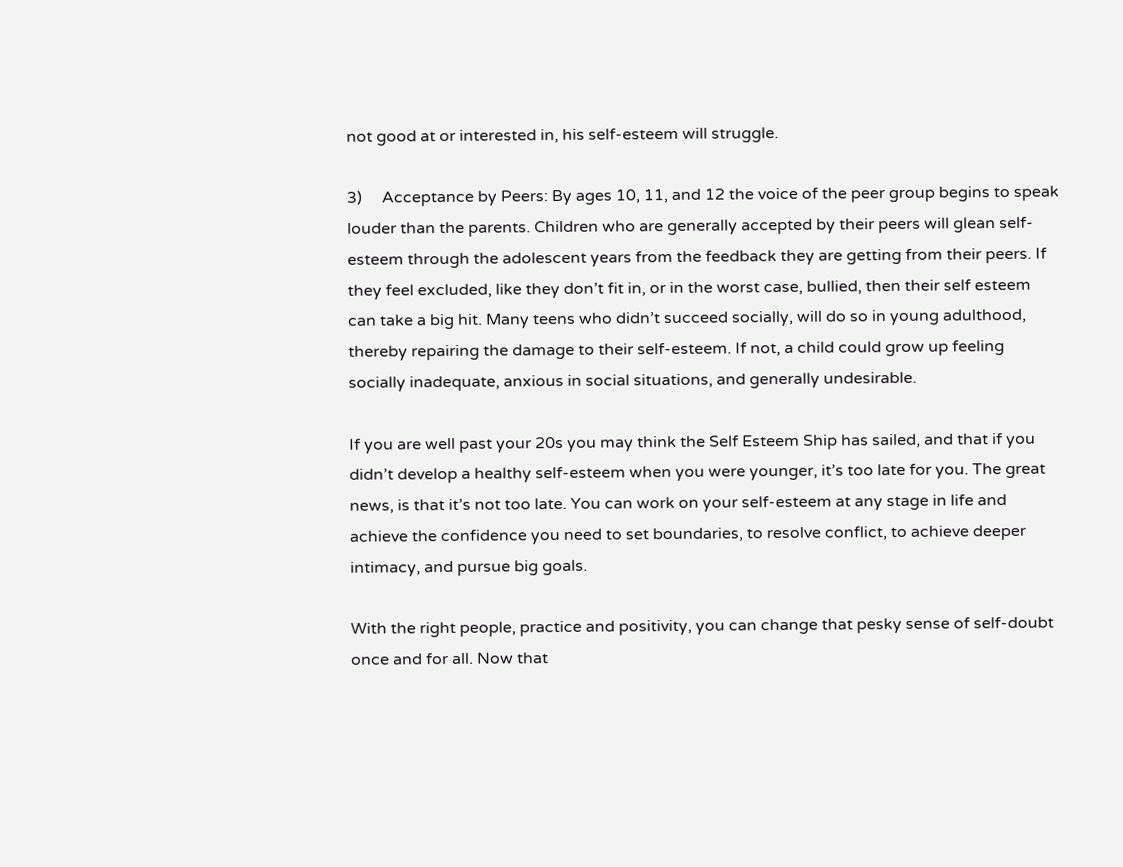not good at or interested in, his self-esteem will struggle.

3)     Acceptance by Peers: By ages 10, 11, and 12 the voice of the peer group begins to speak louder than the parents. Children who are generally accepted by their peers will glean self-esteem through the adolescent years from the feedback they are getting from their peers. If they feel excluded, like they don’t fit in, or in the worst case, bullied, then their self esteem can take a big hit. Many teens who didn’t succeed socially, will do so in young adulthood, thereby repairing the damage to their self-esteem. If not, a child could grow up feeling socially inadequate, anxious in social situations, and generally undesirable.

If you are well past your 20s you may think the Self Esteem Ship has sailed, and that if you didn’t develop a healthy self-esteem when you were younger, it’s too late for you. The great news, is that it’s not too late. You can work on your self-esteem at any stage in life and achieve the confidence you need to set boundaries, to resolve conflict, to achieve deeper intimacy, and pursue big goals.

With the right people, practice and positivity, you can change that pesky sense of self-doubt once and for all. Now that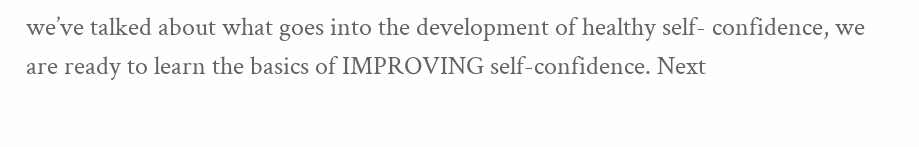we’ve talked about what goes into the development of healthy self- confidence, we are ready to learn the basics of IMPROVING self-confidence. Next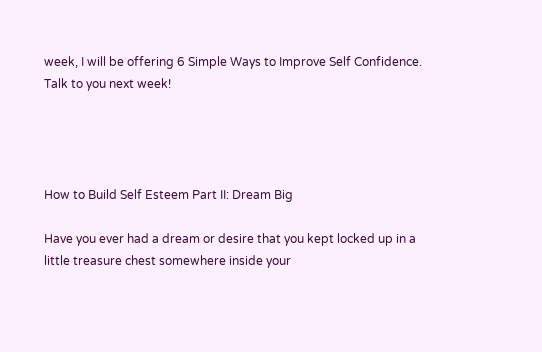week, I will be offering 6 Simple Ways to Improve Self Confidence. Talk to you next week!




How to Build Self Esteem Part II: Dream Big

Have you ever had a dream or desire that you kept locked up in a little treasure chest somewhere inside your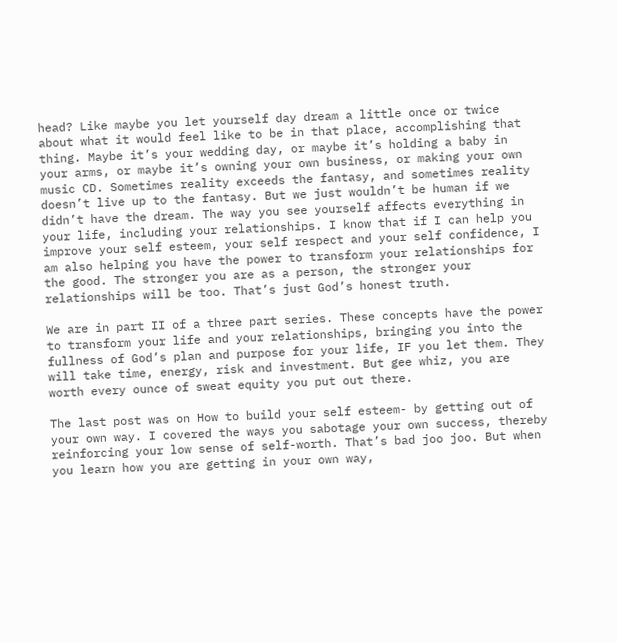head? Like maybe you let yourself day dream a little once or twice about what it would feel like to be in that place, accomplishing that thing. Maybe it’s your wedding day, or maybe it’s holding a baby in your arms, or maybe it’s owning your own business, or making your own music CD. Sometimes reality exceeds the fantasy, and sometimes reality doesn’t live up to the fantasy. But we just wouldn’t be human if we didn’t have the dream. The way you see yourself affects everything in your life, including your relationships. I know that if I can help you improve your self esteem, your self respect and your self confidence, I am also helping you have the power to transform your relationships for the good. The stronger you are as a person, the stronger your relationships will be too. That’s just God’s honest truth.

We are in part II of a three part series. These concepts have the power to transform your life and your relationships, bringing you into the fullness of God’s plan and purpose for your life, IF you let them. They will take time, energy, risk and investment. But gee whiz, you are worth every ounce of sweat equity you put out there.

The last post was on How to build your self esteem- by getting out of your own way. I covered the ways you sabotage your own success, thereby reinforcing your low sense of self-worth. That’s bad joo joo. But when you learn how you are getting in your own way,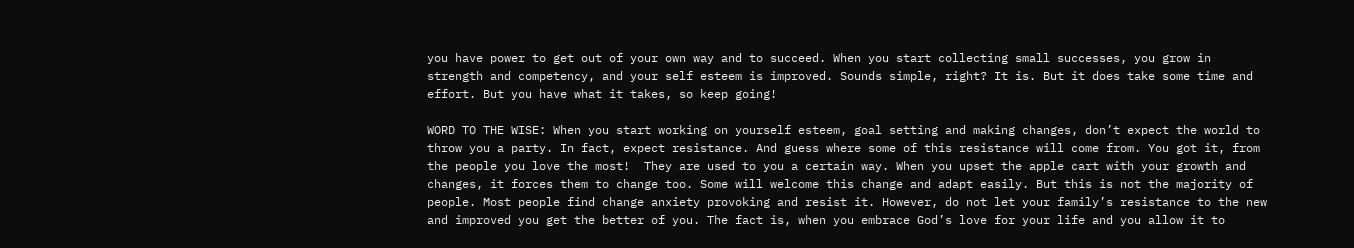you have power to get out of your own way and to succeed. When you start collecting small successes, you grow in strength and competency, and your self esteem is improved. Sounds simple, right? It is. But it does take some time and effort. But you have what it takes, so keep going!

WORD TO THE WISE: When you start working on yourself esteem, goal setting and making changes, don’t expect the world to throw you a party. In fact, expect resistance. And guess where some of this resistance will come from. You got it, from the people you love the most!  They are used to you a certain way. When you upset the apple cart with your growth and changes, it forces them to change too. Some will welcome this change and adapt easily. But this is not the majority of people. Most people find change anxiety provoking and resist it. However, do not let your family’s resistance to the new and improved you get the better of you. The fact is, when you embrace God’s love for your life and you allow it to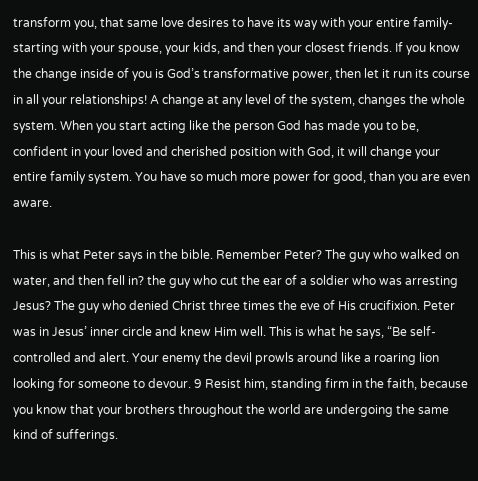transform you, that same love desires to have its way with your entire family- starting with your spouse, your kids, and then your closest friends. If you know the change inside of you is God’s transformative power, then let it run its course in all your relationships! A change at any level of the system, changes the whole system. When you start acting like the person God has made you to be, confident in your loved and cherished position with God, it will change your entire family system. You have so much more power for good, than you are even aware.

This is what Peter says in the bible. Remember Peter? The guy who walked on water, and then fell in? the guy who cut the ear of a soldier who was arresting Jesus? The guy who denied Christ three times the eve of His crucifixion. Peter was in Jesus’ inner circle and knew Him well. This is what he says, “Be self-controlled and alert. Your enemy the devil prowls around like a roaring lion looking for someone to devour. 9 Resist him, standing firm in the faith, because you know that your brothers throughout the world are undergoing the same kind of sufferings.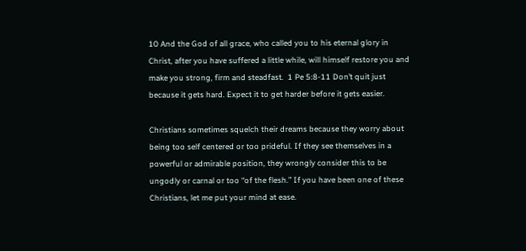10 And the God of all grace, who called you to his eternal glory in Christ, after you have suffered a little while, will himself restore you and make you strong, firm and steadfast.  1 Pe 5:8-11 Don’t quit just because it gets hard. Expect it to get harder before it gets easier.

Christians sometimes squelch their dreams because they worry about being too self centered or too prideful. If they see themselves in a powerful or admirable position, they wrongly consider this to be ungodly or carnal or too “of the flesh.” If you have been one of these Christians, let me put your mind at ease.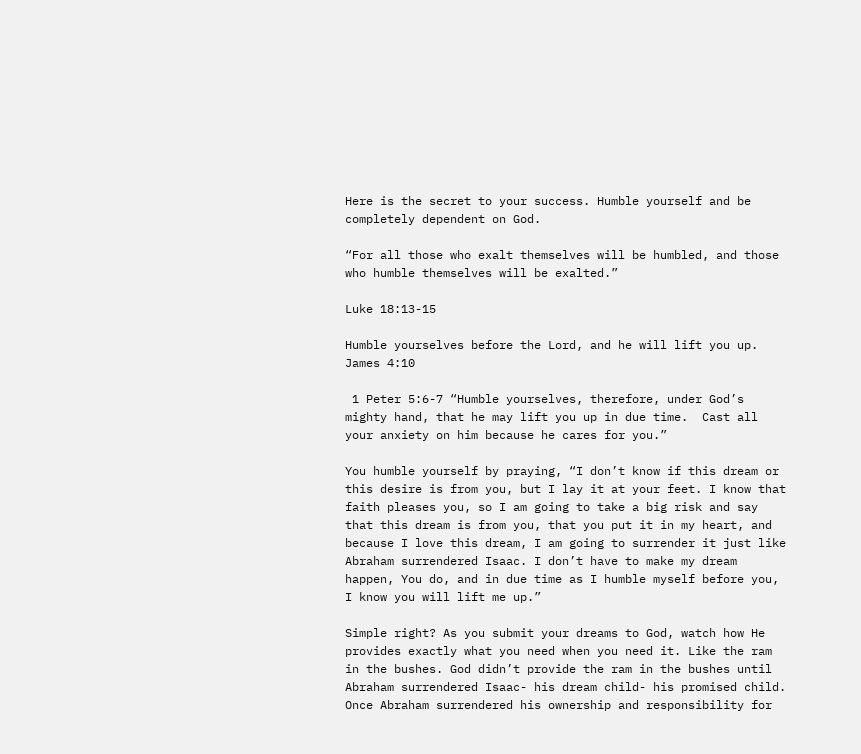Here is the secret to your success. Humble yourself and be completely dependent on God.

“For all those who exalt themselves will be humbled, and those who humble themselves will be exalted.”

Luke 18:13-15

Humble yourselves before the Lord, and he will lift you up. James 4:10

 1 Peter 5:6-7 “Humble yourselves, therefore, under God’s mighty hand, that he may lift you up in due time.  Cast all your anxiety on him because he cares for you.”

You humble yourself by praying, “I don’t know if this dream or this desire is from you, but I lay it at your feet. I know that faith pleases you, so I am going to take a big risk and say that this dream is from you, that you put it in my heart, and because I love this dream, I am going to surrender it just like Abraham surrendered Isaac. I don’t have to make my dream happen, You do, and in due time as I humble myself before you, I know you will lift me up.”

Simple right? As you submit your dreams to God, watch how He provides exactly what you need when you need it. Like the ram in the bushes. God didn’t provide the ram in the bushes until Abraham surrendered Isaac- his dream child- his promised child. Once Abraham surrendered his ownership and responsibility for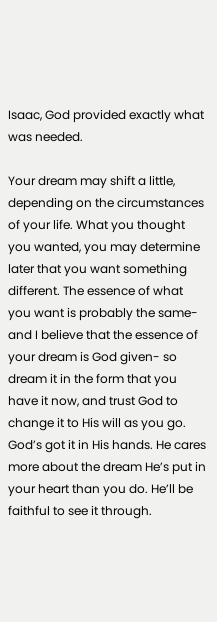Isaac, God provided exactly what was needed.

Your dream may shift a little, depending on the circumstances of your life. What you thought you wanted, you may determine later that you want something different. The essence of what you want is probably the same- and I believe that the essence of your dream is God given- so dream it in the form that you have it now, and trust God to change it to His will as you go. God’s got it in His hands. He cares more about the dream He’s put in your heart than you do. He’ll be faithful to see it through.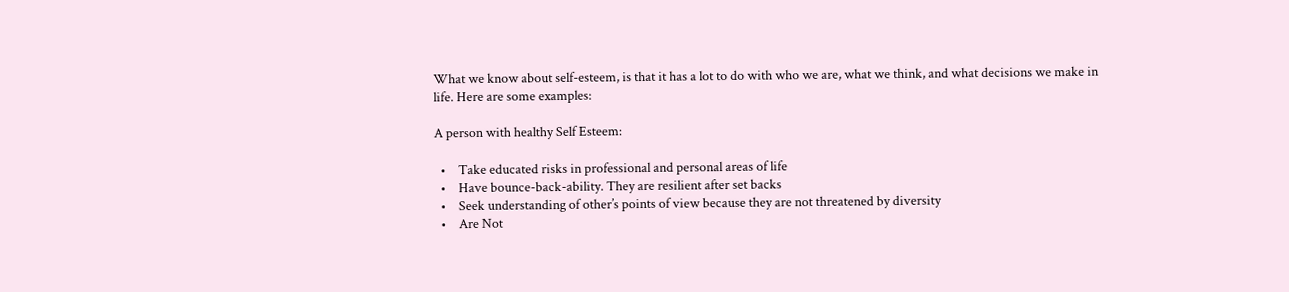What we know about self-esteem, is that it has a lot to do with who we are, what we think, and what decisions we make in life. Here are some examples:

A person with healthy Self Esteem:

  •    Take educated risks in professional and personal areas of life
  •    Have bounce-back-ability. They are resilient after set backs
  •    Seek understanding of other’s points of view because they are not threatened by diversity
  •    Are Not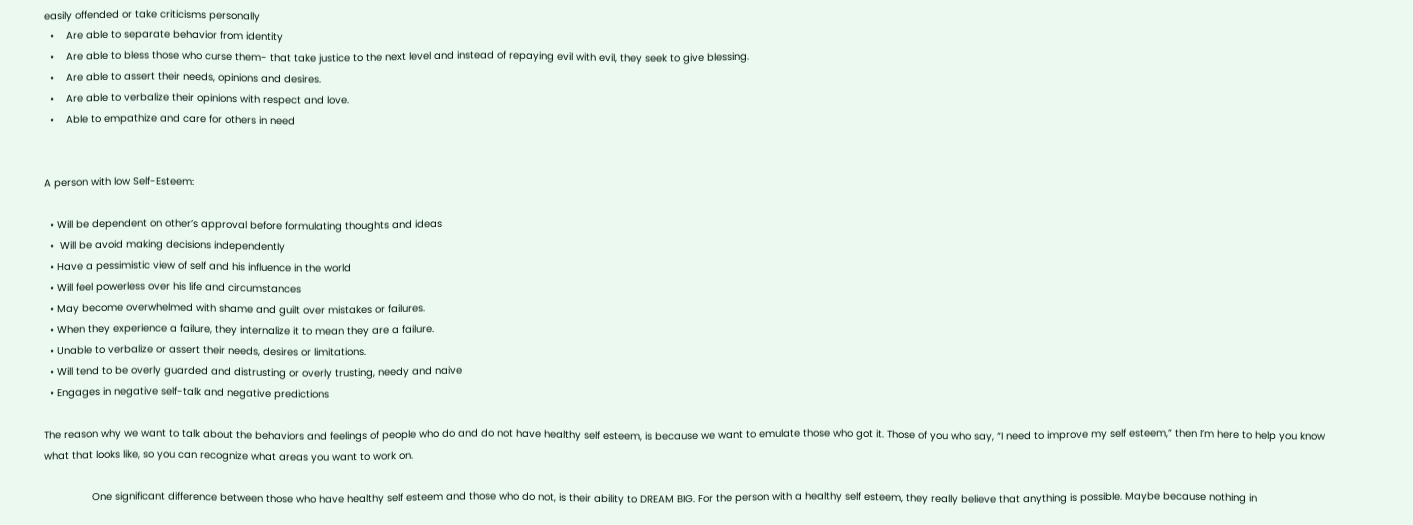easily offended or take criticisms personally
  •    Are able to separate behavior from identity
  •    Are able to bless those who curse them- that take justice to the next level and instead of repaying evil with evil, they seek to give blessing.
  •    Are able to assert their needs, opinions and desires.
  •    Are able to verbalize their opinions with respect and love.
  •    Able to empathize and care for others in need


A person with low Self-Esteem:

  • Will be dependent on other’s approval before formulating thoughts and ideas
  •  Will be avoid making decisions independently
  • Have a pessimistic view of self and his influence in the world
  • Will feel powerless over his life and circumstances
  • May become overwhelmed with shame and guilt over mistakes or failures.
  • When they experience a failure, they internalize it to mean they are a failure.
  • Unable to verbalize or assert their needs, desires or limitations.
  • Will tend to be overly guarded and distrusting or overly trusting, needy and naive
  • Engages in negative self-talk and negative predictions

The reason why we want to talk about the behaviors and feelings of people who do and do not have healthy self esteem, is because we want to emulate those who got it. Those of you who say, “I need to improve my self esteem,” then I’m here to help you know what that looks like, so you can recognize what areas you want to work on.

                One significant difference between those who have healthy self esteem and those who do not, is their ability to DREAM BIG. For the person with a healthy self esteem, they really believe that anything is possible. Maybe because nothing in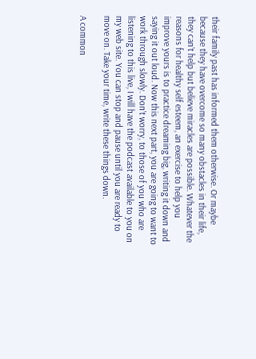their family past has informed them otherwise. Or maybe because they have overcome so many obstacles in their life, they can’t help but believe miracles are possible. Whatever the reasons for healthy self esteem, an exercise to help you improve yours is to practice dreaming big, writing it down and saying it out loud. Now this next part, you are going to want to work through slowly. Don’t worry, to those of you who are listening to this live, I will have the podcast available to you on my web site. You can stop and pause until you are ready to move on. Take your time, write these things down.

A common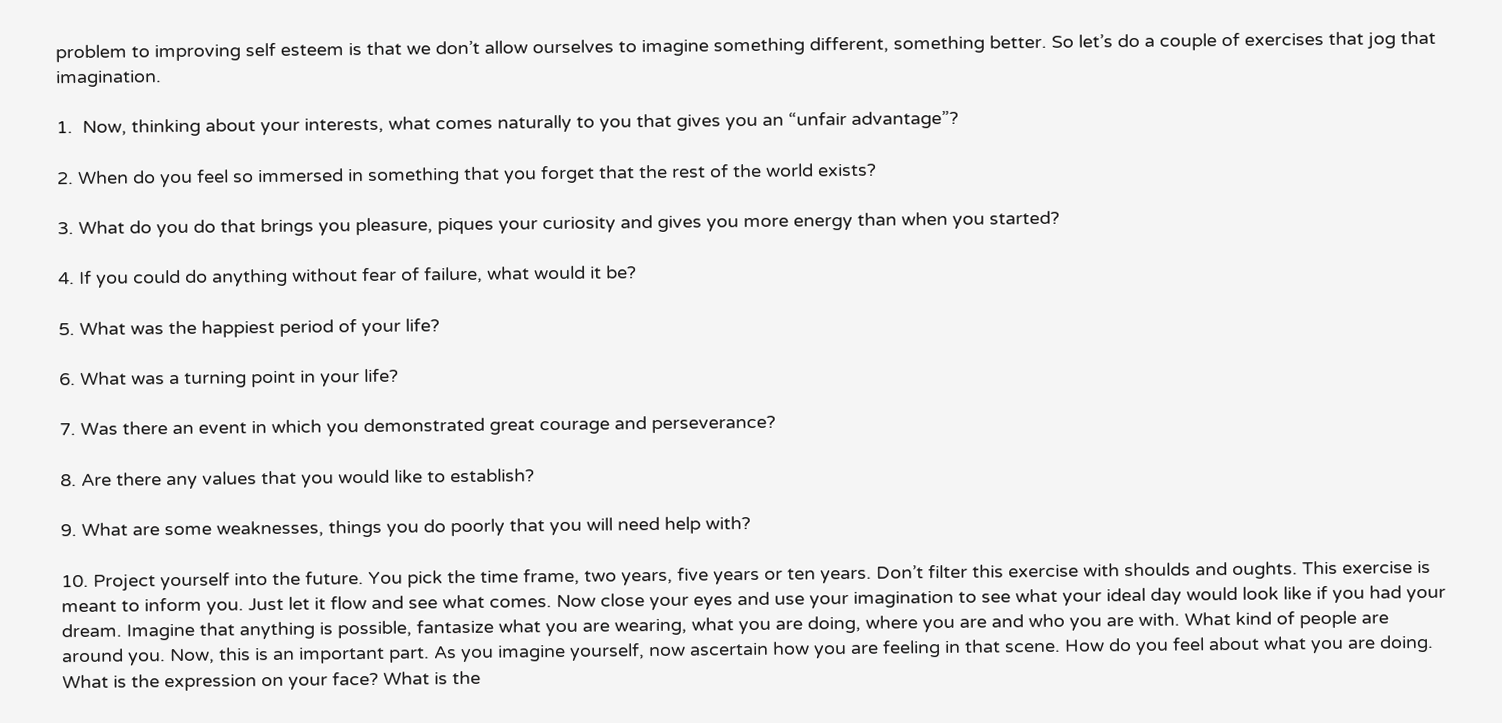problem to improving self esteem is that we don’t allow ourselves to imagine something different, something better. So let’s do a couple of exercises that jog that imagination.

1.  Now, thinking about your interests, what comes naturally to you that gives you an “unfair advantage”?

2. When do you feel so immersed in something that you forget that the rest of the world exists?

3. What do you do that brings you pleasure, piques your curiosity and gives you more energy than when you started?

4. If you could do anything without fear of failure, what would it be?

5. What was the happiest period of your life?

6. What was a turning point in your life?

7. Was there an event in which you demonstrated great courage and perseverance?

8. Are there any values that you would like to establish?

9. What are some weaknesses, things you do poorly that you will need help with?

10. Project yourself into the future. You pick the time frame, two years, five years or ten years. Don’t filter this exercise with shoulds and oughts. This exercise is meant to inform you. Just let it flow and see what comes. Now close your eyes and use your imagination to see what your ideal day would look like if you had your dream. Imagine that anything is possible, fantasize what you are wearing, what you are doing, where you are and who you are with. What kind of people are around you. Now, this is an important part. As you imagine yourself, now ascertain how you are feeling in that scene. How do you feel about what you are doing. What is the expression on your face? What is the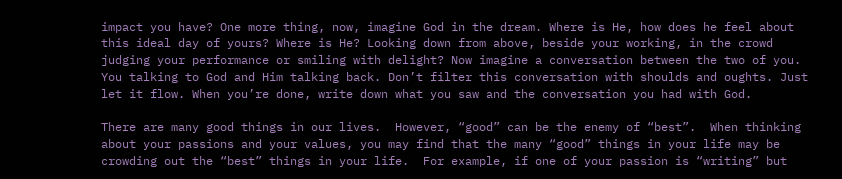impact you have? One more thing, now, imagine God in the dream. Where is He, how does he feel about this ideal day of yours? Where is He? Looking down from above, beside your working, in the crowd judging your performance or smiling with delight? Now imagine a conversation between the two of you. You talking to God and Him talking back. Don’t filter this conversation with shoulds and oughts. Just let it flow. When you’re done, write down what you saw and the conversation you had with God.

There are many good things in our lives.  However, “good” can be the enemy of “best”.  When thinking about your passions and your values, you may find that the many “good” things in your life may be crowding out the “best” things in your life.  For example, if one of your passion is “writing” but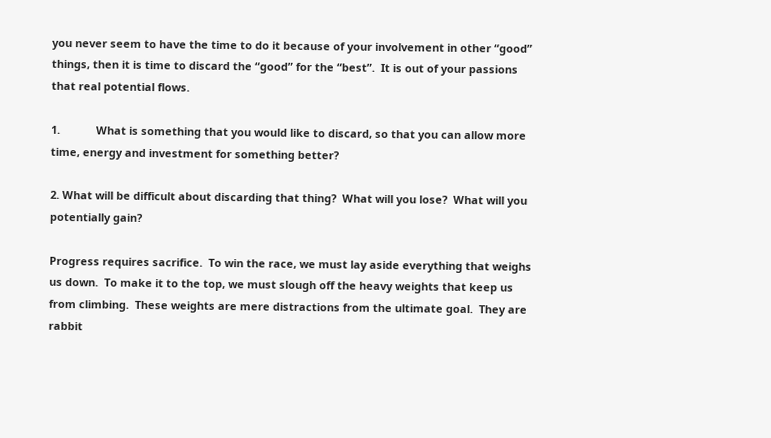you never seem to have the time to do it because of your involvement in other “good” things, then it is time to discard the “good” for the “best”.  It is out of your passions that real potential flows.

1.            What is something that you would like to discard, so that you can allow more time, energy and investment for something better?

2. What will be difficult about discarding that thing?  What will you lose?  What will you potentially gain?

Progress requires sacrifice.  To win the race, we must lay aside everything that weighs us down.  To make it to the top, we must slough off the heavy weights that keep us from climbing.  These weights are mere distractions from the ultimate goal.  They are rabbit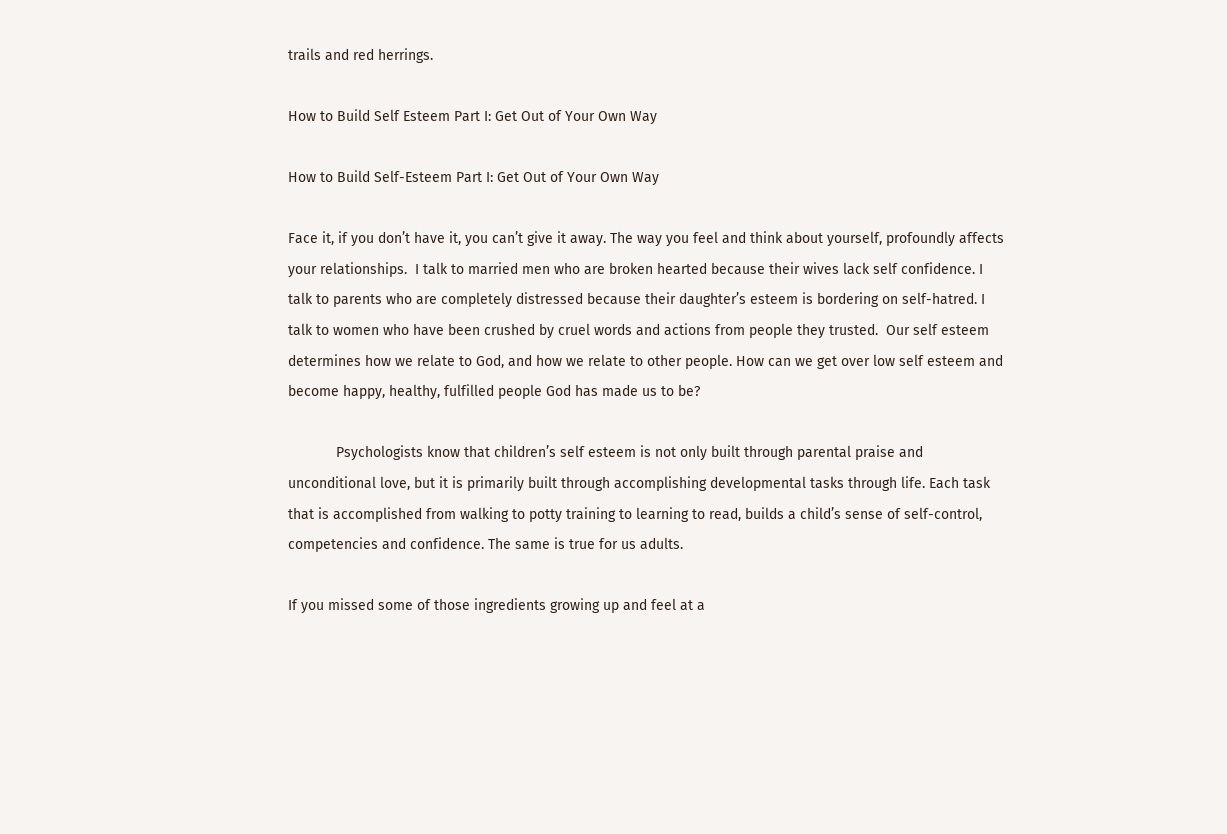trails and red herrings.

How to Build Self Esteem Part I: Get Out of Your Own Way

How to Build Self-Esteem Part I: Get Out of Your Own Way

Face it, if you don’t have it, you can’t give it away. The way you feel and think about yourself, profoundly affects your relationships.  I talk to married men who are broken hearted because their wives lack self confidence. I talk to parents who are completely distressed because their daughter’s esteem is bordering on self-hatred. I talk to women who have been crushed by cruel words and actions from people they trusted.  Our self esteem determines how we relate to God, and how we relate to other people. How can we get over low self esteem and become happy, healthy, fulfilled people God has made us to be?

            Psychologists know that children’s self esteem is not only built through parental praise and unconditional love, but it is primarily built through accomplishing developmental tasks through life. Each task that is accomplished from walking to potty training to learning to read, builds a child’s sense of self-control, competencies and confidence. The same is true for us adults.

If you missed some of those ingredients growing up and feel at a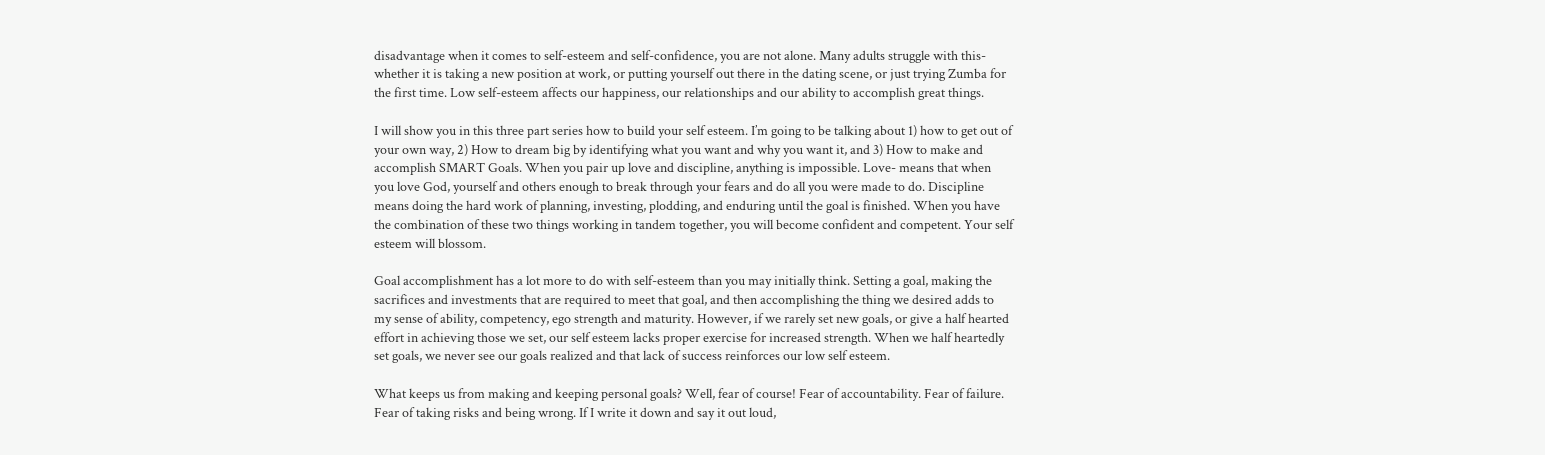disadvantage when it comes to self-esteem and self-confidence, you are not alone. Many adults struggle with this- whether it is taking a new position at work, or putting yourself out there in the dating scene, or just trying Zumba for the first time. Low self-esteem affects our happiness, our relationships and our ability to accomplish great things.

I will show you in this three part series how to build your self esteem. I’m going to be talking about 1) how to get out of your own way, 2) How to dream big by identifying what you want and why you want it, and 3) How to make and accomplish SMART Goals. When you pair up love and discipline, anything is impossible. Love- means that when you love God, yourself and others enough to break through your fears and do all you were made to do. Discipline means doing the hard work of planning, investing, plodding, and enduring until the goal is finished. When you have the combination of these two things working in tandem together, you will become confident and competent. Your self esteem will blossom.

Goal accomplishment has a lot more to do with self-esteem than you may initially think. Setting a goal, making the sacrifices and investments that are required to meet that goal, and then accomplishing the thing we desired adds to my sense of ability, competency, ego strength and maturity. However, if we rarely set new goals, or give a half hearted effort in achieving those we set, our self esteem lacks proper exercise for increased strength. When we half heartedly set goals, we never see our goals realized and that lack of success reinforces our low self esteem.

What keeps us from making and keeping personal goals? Well, fear of course! Fear of accountability. Fear of failure. Fear of taking risks and being wrong. If I write it down and say it out loud,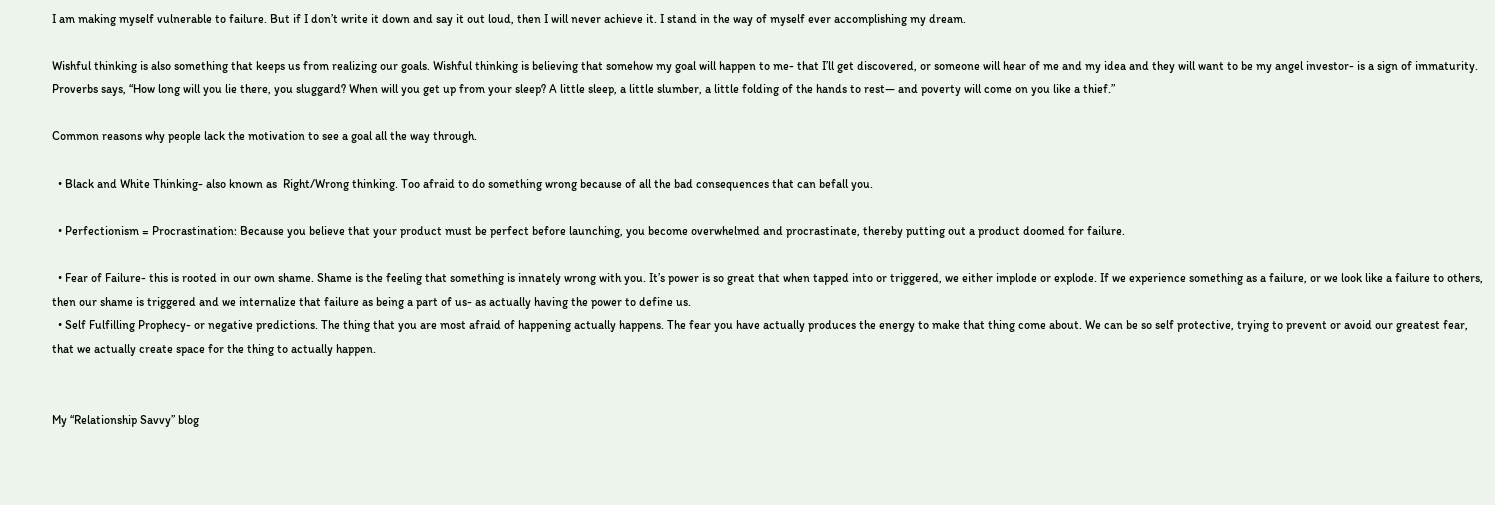I am making myself vulnerable to failure. But if I don’t write it down and say it out loud, then I will never achieve it. I stand in the way of myself ever accomplishing my dream.

Wishful thinking is also something that keeps us from realizing our goals. Wishful thinking is believing that somehow my goal will happen to me- that I’ll get discovered, or someone will hear of me and my idea and they will want to be my angel investor- is a sign of immaturity. Proverbs says, “How long will you lie there, you sluggard? When will you get up from your sleep? A little sleep, a little slumber, a little folding of the hands to rest— and poverty will come on you like a thief.”

Common reasons why people lack the motivation to see a goal all the way through.

  • Black and White Thinking- also known as  Right/Wrong thinking. Too afraid to do something wrong because of all the bad consequences that can befall you.

  • Perfectionism = Procrastination: Because you believe that your product must be perfect before launching, you become overwhelmed and procrastinate, thereby putting out a product doomed for failure.

  • Fear of Failure- this is rooted in our own shame. Shame is the feeling that something is innately wrong with you. It’s power is so great that when tapped into or triggered, we either implode or explode. If we experience something as a failure, or we look like a failure to others, then our shame is triggered and we internalize that failure as being a part of us- as actually having the power to define us.
  • Self Fulfilling Prophecy- or negative predictions. The thing that you are most afraid of happening actually happens. The fear you have actually produces the energy to make that thing come about. We can be so self protective, trying to prevent or avoid our greatest fear, that we actually create space for the thing to actually happen.


My “Relationship Savvy” blog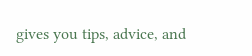gives you tips, advice, and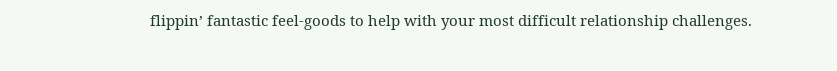flippin’ fantastic feel-goods to help with your most difficult relationship challenges.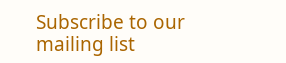Subscribe to our mailing list